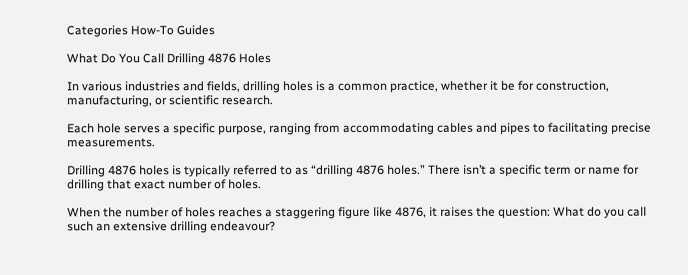Categories How-To Guides

What Do You Call Drilling 4876 Holes

In various industries and fields, drilling holes is a common practice, whether it be for construction, manufacturing, or scientific research.

Each hole serves a specific purpose, ranging from accommodating cables and pipes to facilitating precise measurements.

Drilling 4876 holes is typically referred to as “drilling 4876 holes.” There isn’t a specific term or name for drilling that exact number of holes.

When the number of holes reaches a staggering figure like 4876, it raises the question: What do you call such an extensive drilling endeavour?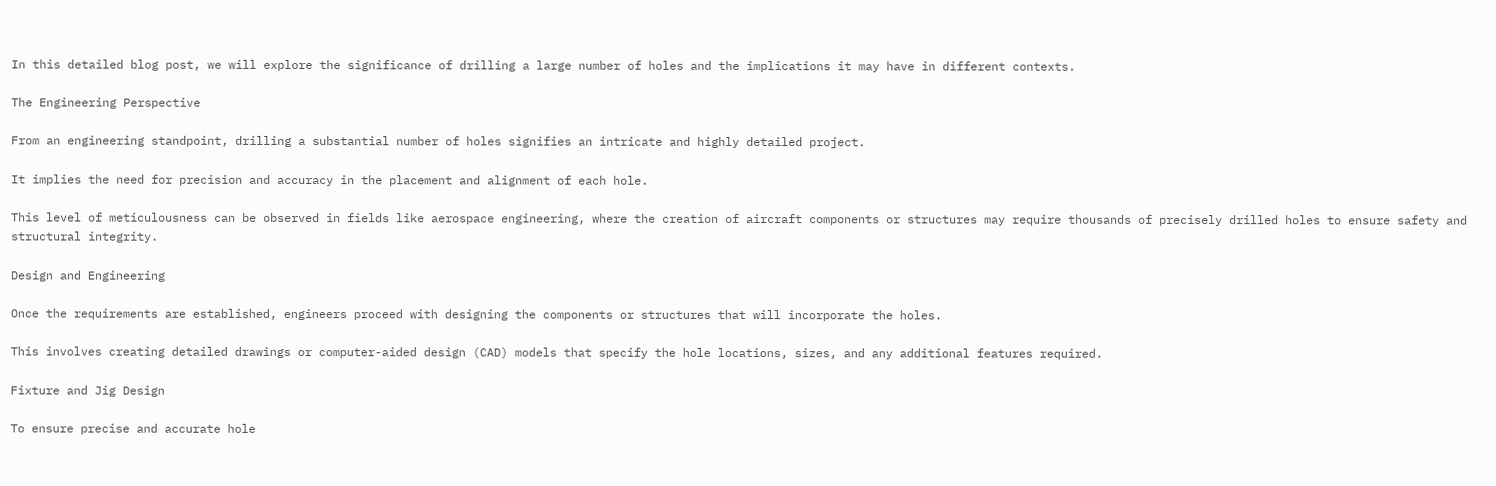In this detailed blog post, we will explore the significance of drilling a large number of holes and the implications it may have in different contexts.

The Engineering Perspective

From an engineering standpoint, drilling a substantial number of holes signifies an intricate and highly detailed project.

It implies the need for precision and accuracy in the placement and alignment of each hole.

This level of meticulousness can be observed in fields like aerospace engineering, where the creation of aircraft components or structures may require thousands of precisely drilled holes to ensure safety and structural integrity.

Design and Engineering

Once the requirements are established, engineers proceed with designing the components or structures that will incorporate the holes.

This involves creating detailed drawings or computer-aided design (CAD) models that specify the hole locations, sizes, and any additional features required.

Fixture and Jig Design

To ensure precise and accurate hole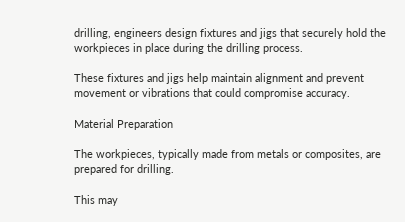drilling, engineers design fixtures and jigs that securely hold the workpieces in place during the drilling process.

These fixtures and jigs help maintain alignment and prevent movement or vibrations that could compromise accuracy.

Material Preparation

The workpieces, typically made from metals or composites, are prepared for drilling.

This may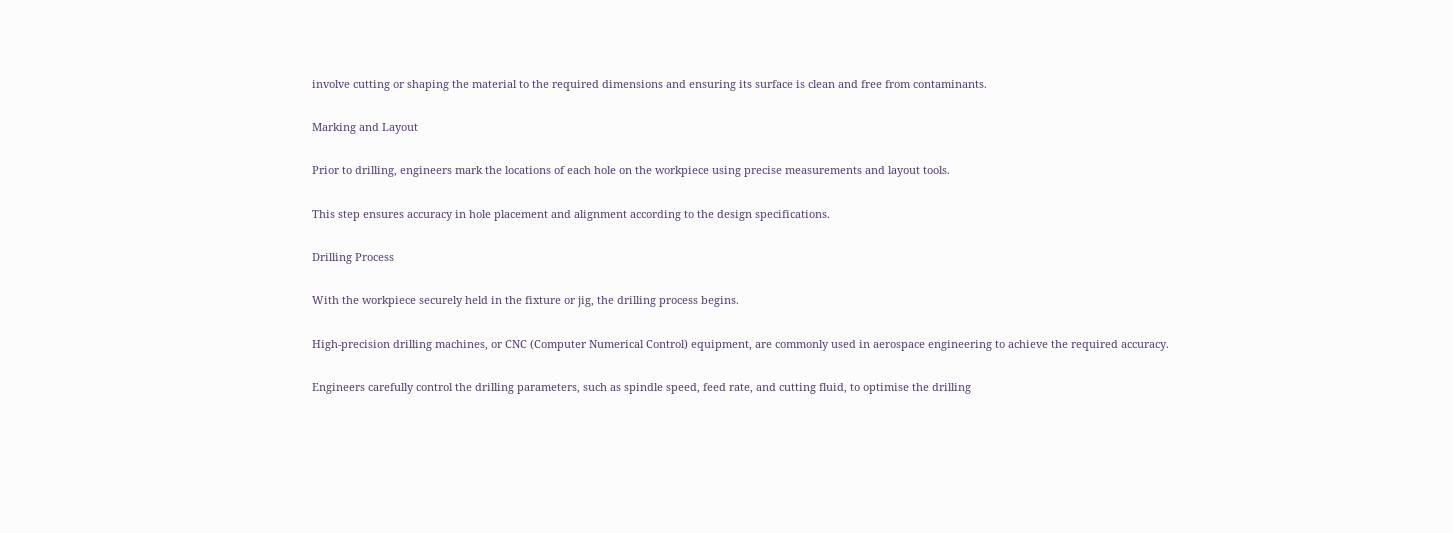involve cutting or shaping the material to the required dimensions and ensuring its surface is clean and free from contaminants.

Marking and Layout

Prior to drilling, engineers mark the locations of each hole on the workpiece using precise measurements and layout tools.

This step ensures accuracy in hole placement and alignment according to the design specifications.

Drilling Process

With the workpiece securely held in the fixture or jig, the drilling process begins.

High-precision drilling machines, or CNC (Computer Numerical Control) equipment, are commonly used in aerospace engineering to achieve the required accuracy.

Engineers carefully control the drilling parameters, such as spindle speed, feed rate, and cutting fluid, to optimise the drilling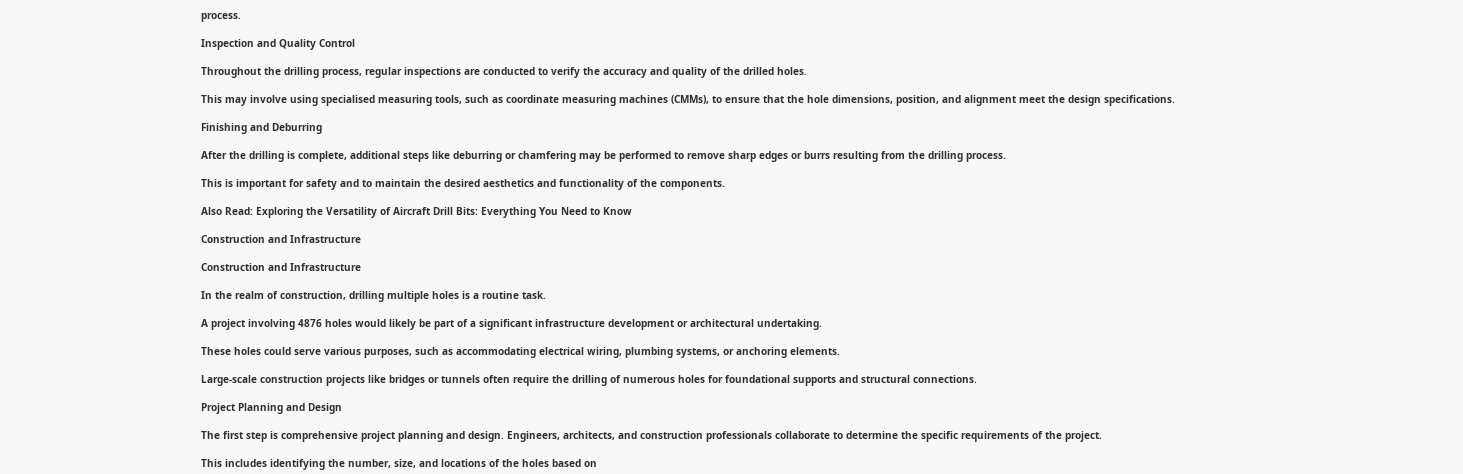process.

Inspection and Quality Control

Throughout the drilling process, regular inspections are conducted to verify the accuracy and quality of the drilled holes.

This may involve using specialised measuring tools, such as coordinate measuring machines (CMMs), to ensure that the hole dimensions, position, and alignment meet the design specifications.

Finishing and Deburring

After the drilling is complete, additional steps like deburring or chamfering may be performed to remove sharp edges or burrs resulting from the drilling process.

This is important for safety and to maintain the desired aesthetics and functionality of the components.

Also Read: Exploring the Versatility of Aircraft Drill Bits: Everything You Need to Know

Construction and Infrastructure

Construction and Infrastructure

In the realm of construction, drilling multiple holes is a routine task.

A project involving 4876 holes would likely be part of a significant infrastructure development or architectural undertaking.

These holes could serve various purposes, such as accommodating electrical wiring, plumbing systems, or anchoring elements.

Large-scale construction projects like bridges or tunnels often require the drilling of numerous holes for foundational supports and structural connections.

Project Planning and Design

The first step is comprehensive project planning and design. Engineers, architects, and construction professionals collaborate to determine the specific requirements of the project.

This includes identifying the number, size, and locations of the holes based on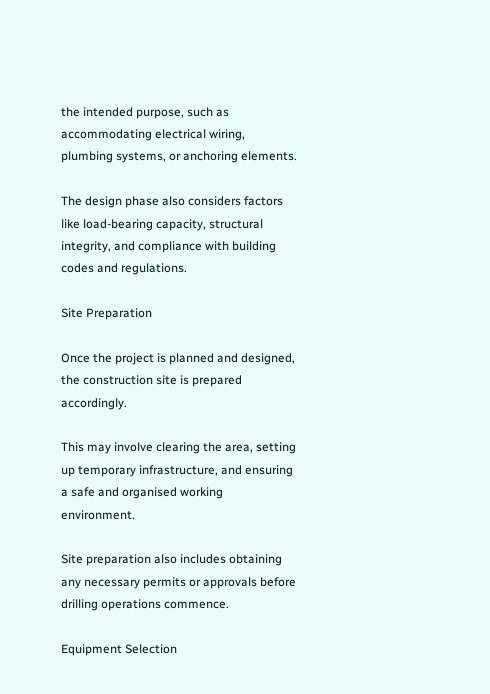the intended purpose, such as accommodating electrical wiring, plumbing systems, or anchoring elements.

The design phase also considers factors like load-bearing capacity, structural integrity, and compliance with building codes and regulations.

Site Preparation

Once the project is planned and designed, the construction site is prepared accordingly.

This may involve clearing the area, setting up temporary infrastructure, and ensuring a safe and organised working environment.

Site preparation also includes obtaining any necessary permits or approvals before drilling operations commence.

Equipment Selection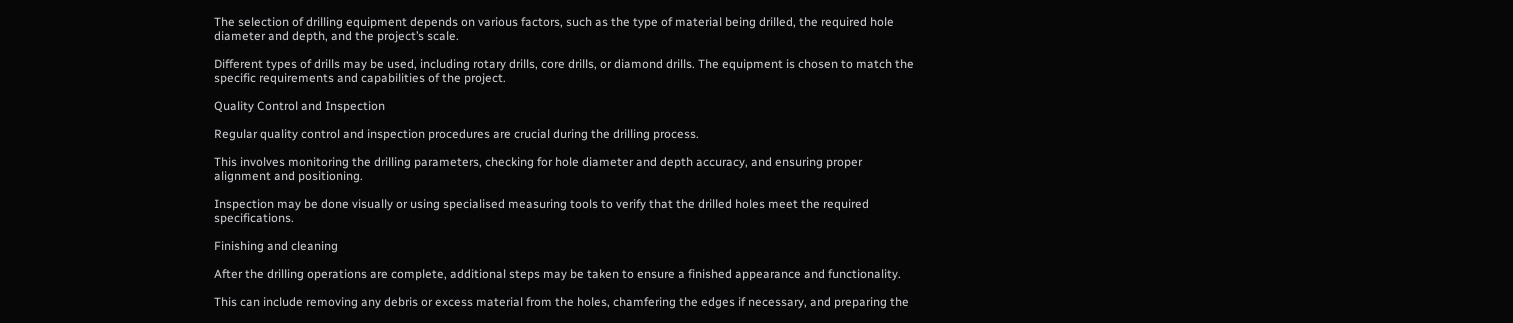The selection of drilling equipment depends on various factors, such as the type of material being drilled, the required hole diameter and depth, and the project’s scale.

Different types of drills may be used, including rotary drills, core drills, or diamond drills. The equipment is chosen to match the specific requirements and capabilities of the project.

Quality Control and Inspection

Regular quality control and inspection procedures are crucial during the drilling process.

This involves monitoring the drilling parameters, checking for hole diameter and depth accuracy, and ensuring proper alignment and positioning.

Inspection may be done visually or using specialised measuring tools to verify that the drilled holes meet the required specifications.

Finishing and cleaning

After the drilling operations are complete, additional steps may be taken to ensure a finished appearance and functionality.

This can include removing any debris or excess material from the holes, chamfering the edges if necessary, and preparing the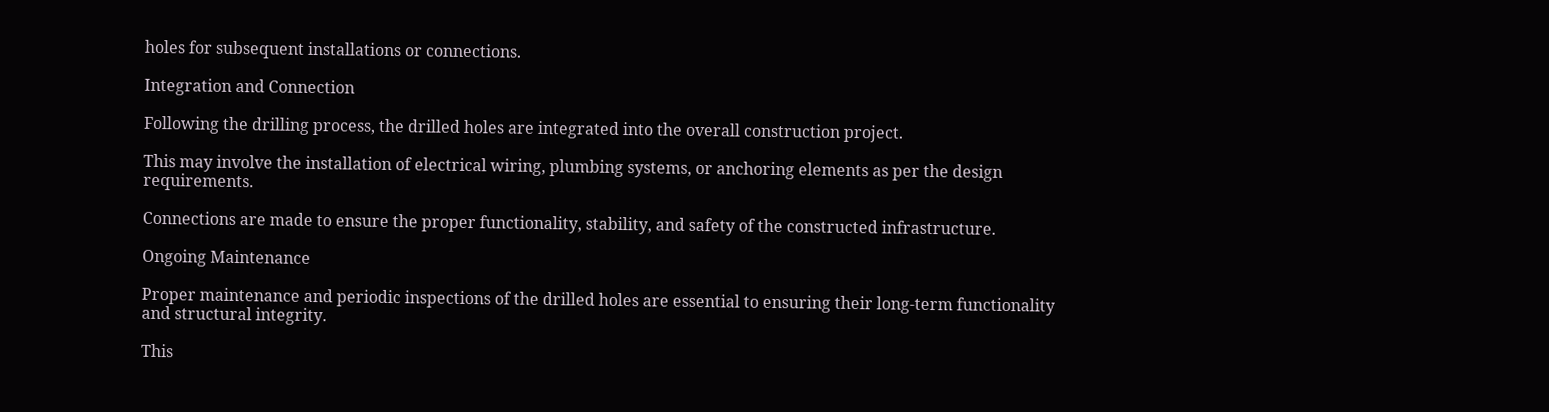holes for subsequent installations or connections.

Integration and Connection

Following the drilling process, the drilled holes are integrated into the overall construction project.

This may involve the installation of electrical wiring, plumbing systems, or anchoring elements as per the design requirements.

Connections are made to ensure the proper functionality, stability, and safety of the constructed infrastructure.

Ongoing Maintenance

Proper maintenance and periodic inspections of the drilled holes are essential to ensuring their long-term functionality and structural integrity.

This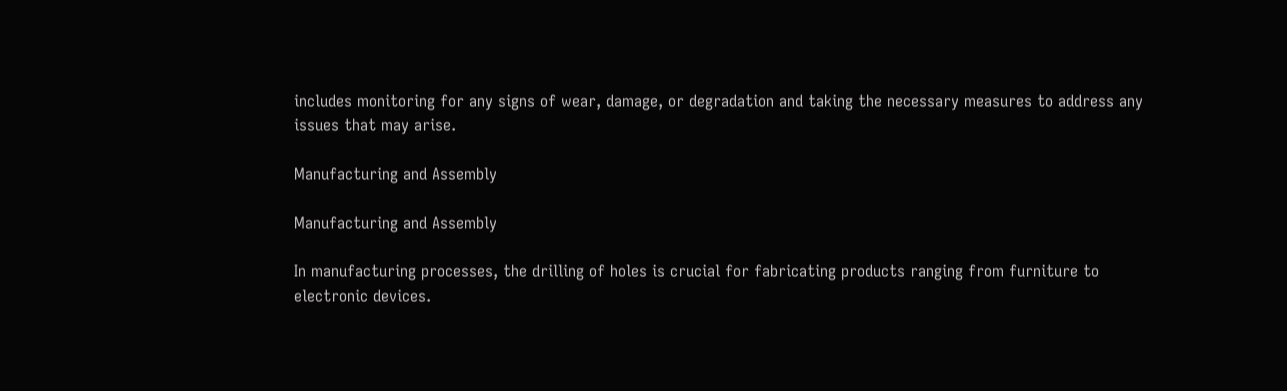includes monitoring for any signs of wear, damage, or degradation and taking the necessary measures to address any issues that may arise.

Manufacturing and Assembly

Manufacturing and Assembly

In manufacturing processes, the drilling of holes is crucial for fabricating products ranging from furniture to electronic devices.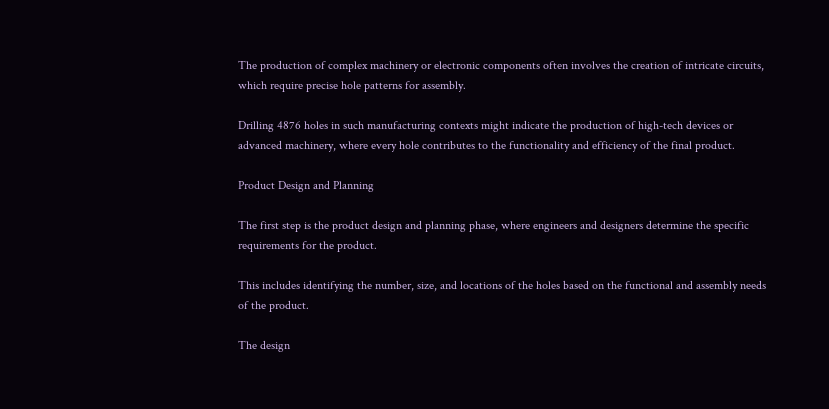The production of complex machinery or electronic components often involves the creation of intricate circuits, which require precise hole patterns for assembly.

Drilling 4876 holes in such manufacturing contexts might indicate the production of high-tech devices or advanced machinery, where every hole contributes to the functionality and efficiency of the final product.

Product Design and Planning

The first step is the product design and planning phase, where engineers and designers determine the specific requirements for the product.

This includes identifying the number, size, and locations of the holes based on the functional and assembly needs of the product.

The design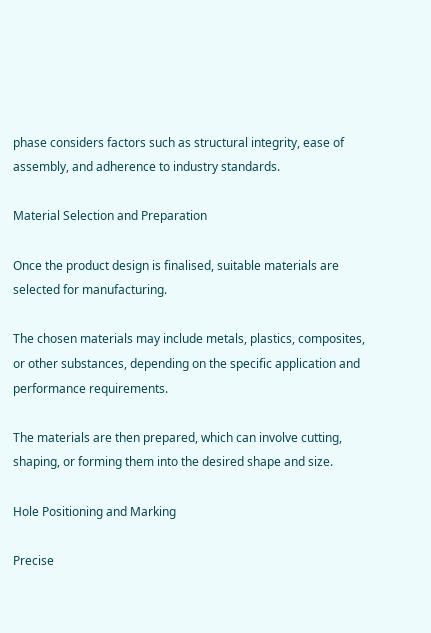phase considers factors such as structural integrity, ease of assembly, and adherence to industry standards.

Material Selection and Preparation

Once the product design is finalised, suitable materials are selected for manufacturing.

The chosen materials may include metals, plastics, composites, or other substances, depending on the specific application and performance requirements.

The materials are then prepared, which can involve cutting, shaping, or forming them into the desired shape and size.

Hole Positioning and Marking

Precise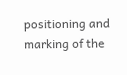positioning and marking of the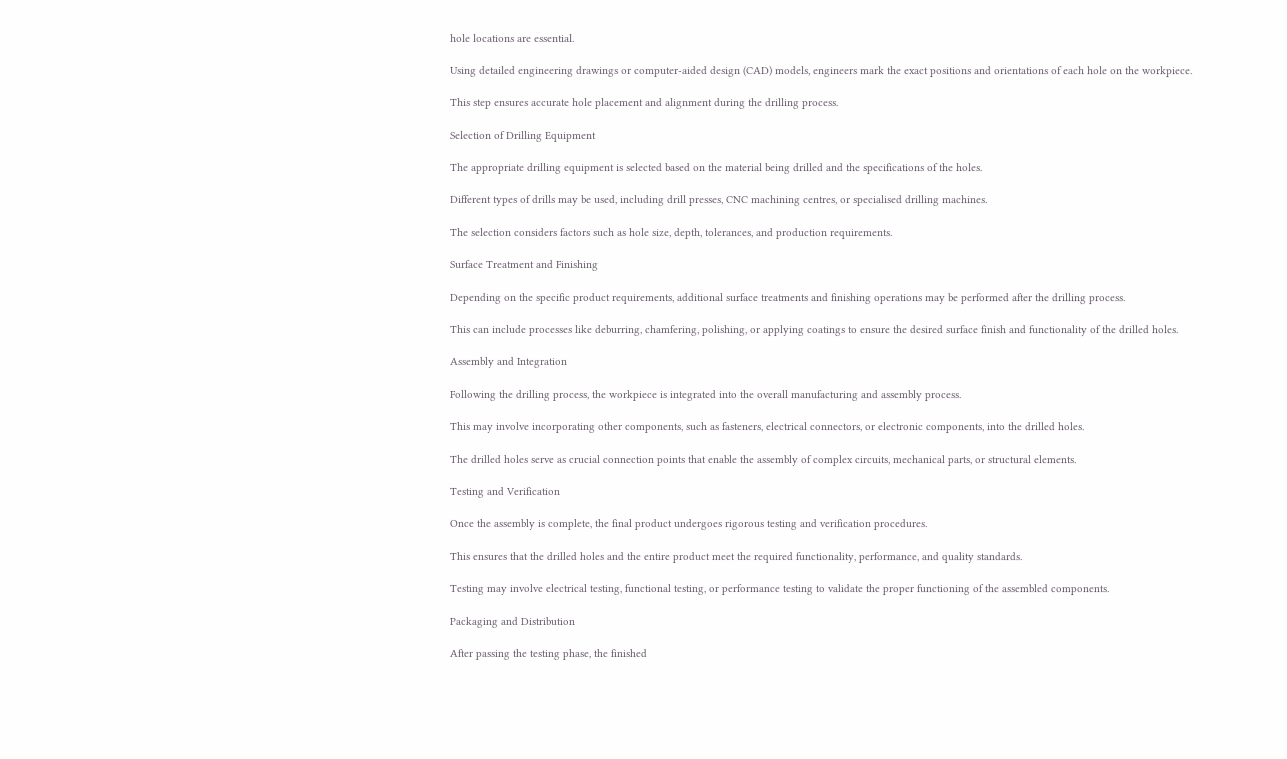hole locations are essential.

Using detailed engineering drawings or computer-aided design (CAD) models, engineers mark the exact positions and orientations of each hole on the workpiece.

This step ensures accurate hole placement and alignment during the drilling process.

Selection of Drilling Equipment

The appropriate drilling equipment is selected based on the material being drilled and the specifications of the holes.

Different types of drills may be used, including drill presses, CNC machining centres, or specialised drilling machines.

The selection considers factors such as hole size, depth, tolerances, and production requirements.

Surface Treatment and Finishing

Depending on the specific product requirements, additional surface treatments and finishing operations may be performed after the drilling process.

This can include processes like deburring, chamfering, polishing, or applying coatings to ensure the desired surface finish and functionality of the drilled holes.

Assembly and Integration

Following the drilling process, the workpiece is integrated into the overall manufacturing and assembly process.

This may involve incorporating other components, such as fasteners, electrical connectors, or electronic components, into the drilled holes.

The drilled holes serve as crucial connection points that enable the assembly of complex circuits, mechanical parts, or structural elements.

Testing and Verification

Once the assembly is complete, the final product undergoes rigorous testing and verification procedures.

This ensures that the drilled holes and the entire product meet the required functionality, performance, and quality standards.

Testing may involve electrical testing, functional testing, or performance testing to validate the proper functioning of the assembled components.

Packaging and Distribution

After passing the testing phase, the finished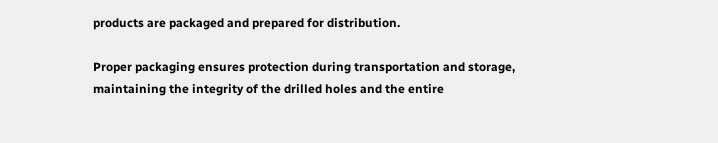products are packaged and prepared for distribution.

Proper packaging ensures protection during transportation and storage, maintaining the integrity of the drilled holes and the entire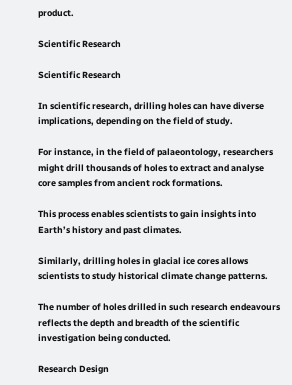product.

Scientific Research

Scientific Research

In scientific research, drilling holes can have diverse implications, depending on the field of study.

For instance, in the field of palaeontology, researchers might drill thousands of holes to extract and analyse core samples from ancient rock formations.

This process enables scientists to gain insights into Earth’s history and past climates.

Similarly, drilling holes in glacial ice cores allows scientists to study historical climate change patterns.

The number of holes drilled in such research endeavours reflects the depth and breadth of the scientific investigation being conducted.

Research Design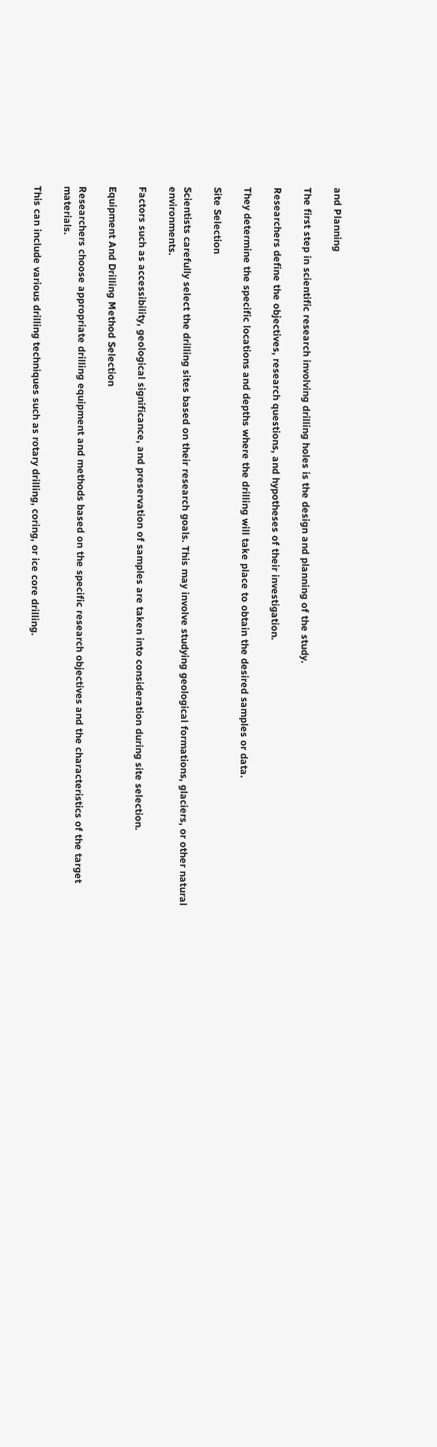and Planning

The first step in scientific research involving drilling holes is the design and planning of the study.

Researchers define the objectives, research questions, and hypotheses of their investigation.

They determine the specific locations and depths where the drilling will take place to obtain the desired samples or data.

Site Selection

Scientists carefully select the drilling sites based on their research goals. This may involve studying geological formations, glaciers, or other natural environments.

Factors such as accessibility, geological significance, and preservation of samples are taken into consideration during site selection.

Equipment And Drilling Method Selection

Researchers choose appropriate drilling equipment and methods based on the specific research objectives and the characteristics of the target materials.

This can include various drilling techniques such as rotary drilling, coring, or ice core drilling.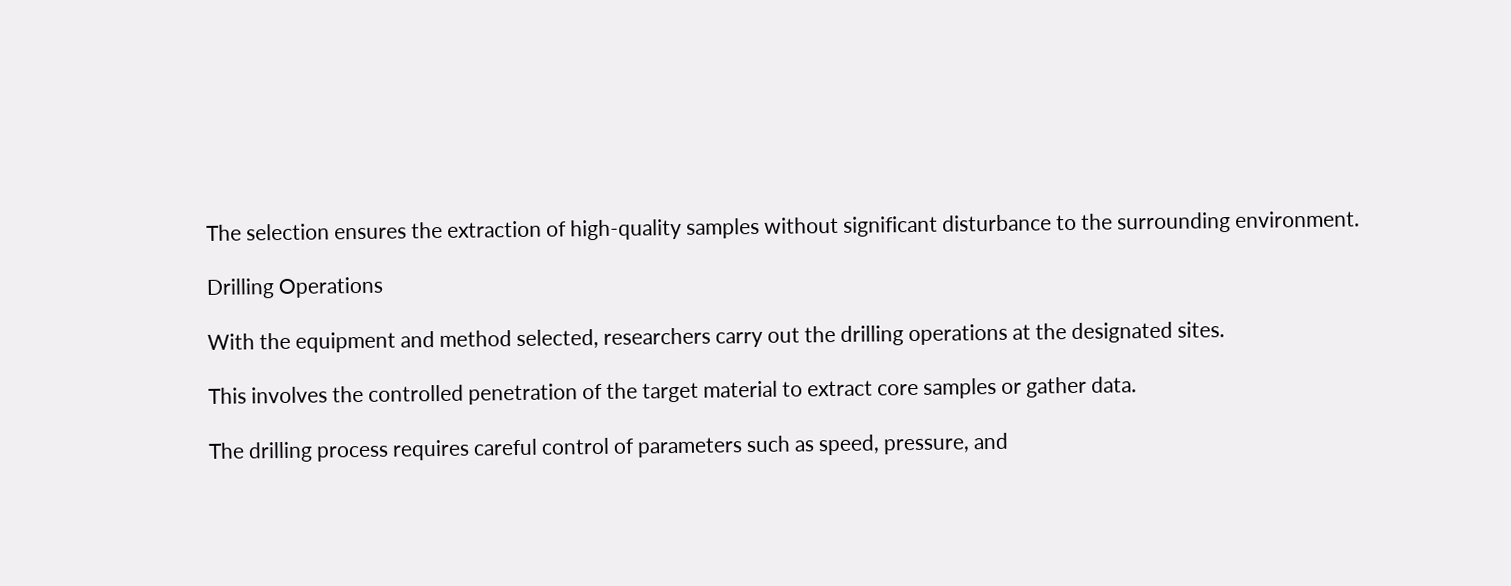The selection ensures the extraction of high-quality samples without significant disturbance to the surrounding environment.

Drilling Operations

With the equipment and method selected, researchers carry out the drilling operations at the designated sites.

This involves the controlled penetration of the target material to extract core samples or gather data.

The drilling process requires careful control of parameters such as speed, pressure, and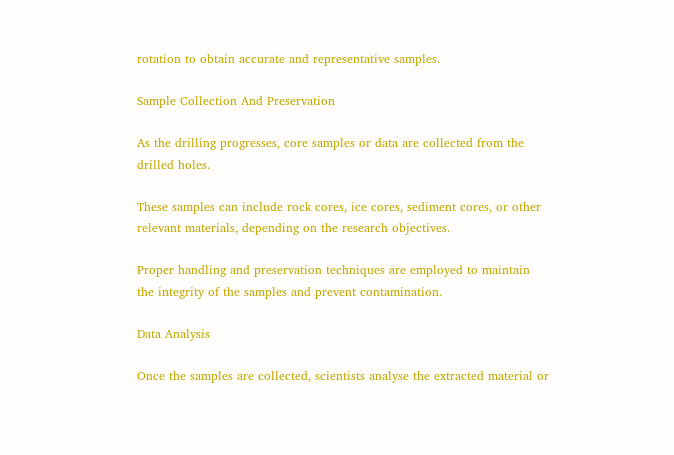rotation to obtain accurate and representative samples.

Sample Collection And Preservation

As the drilling progresses, core samples or data are collected from the drilled holes.

These samples can include rock cores, ice cores, sediment cores, or other relevant materials, depending on the research objectives.

Proper handling and preservation techniques are employed to maintain the integrity of the samples and prevent contamination.

Data Analysis

Once the samples are collected, scientists analyse the extracted material or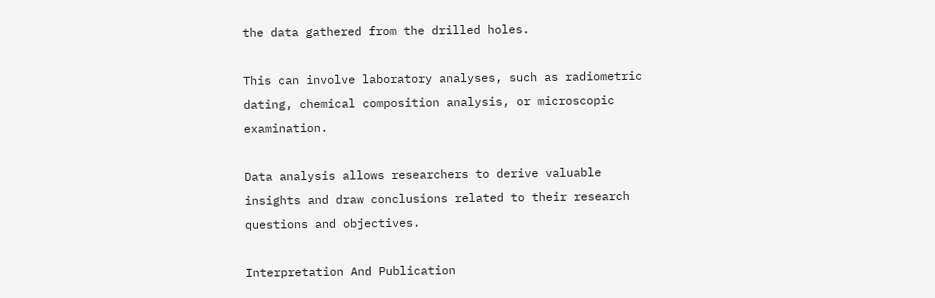the data gathered from the drilled holes.

This can involve laboratory analyses, such as radiometric dating, chemical composition analysis, or microscopic examination.

Data analysis allows researchers to derive valuable insights and draw conclusions related to their research questions and objectives.

Interpretation And Publication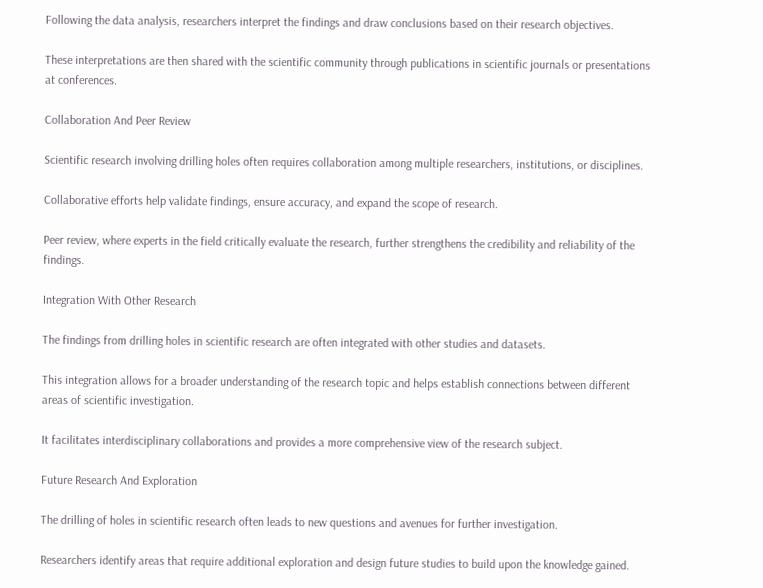Following the data analysis, researchers interpret the findings and draw conclusions based on their research objectives.

These interpretations are then shared with the scientific community through publications in scientific journals or presentations at conferences.

Collaboration And Peer Review

Scientific research involving drilling holes often requires collaboration among multiple researchers, institutions, or disciplines.

Collaborative efforts help validate findings, ensure accuracy, and expand the scope of research.

Peer review, where experts in the field critically evaluate the research, further strengthens the credibility and reliability of the findings.

Integration With Other Research

The findings from drilling holes in scientific research are often integrated with other studies and datasets.

This integration allows for a broader understanding of the research topic and helps establish connections between different areas of scientific investigation.

It facilitates interdisciplinary collaborations and provides a more comprehensive view of the research subject.

Future Research And Exploration

The drilling of holes in scientific research often leads to new questions and avenues for further investigation.

Researchers identify areas that require additional exploration and design future studies to build upon the knowledge gained.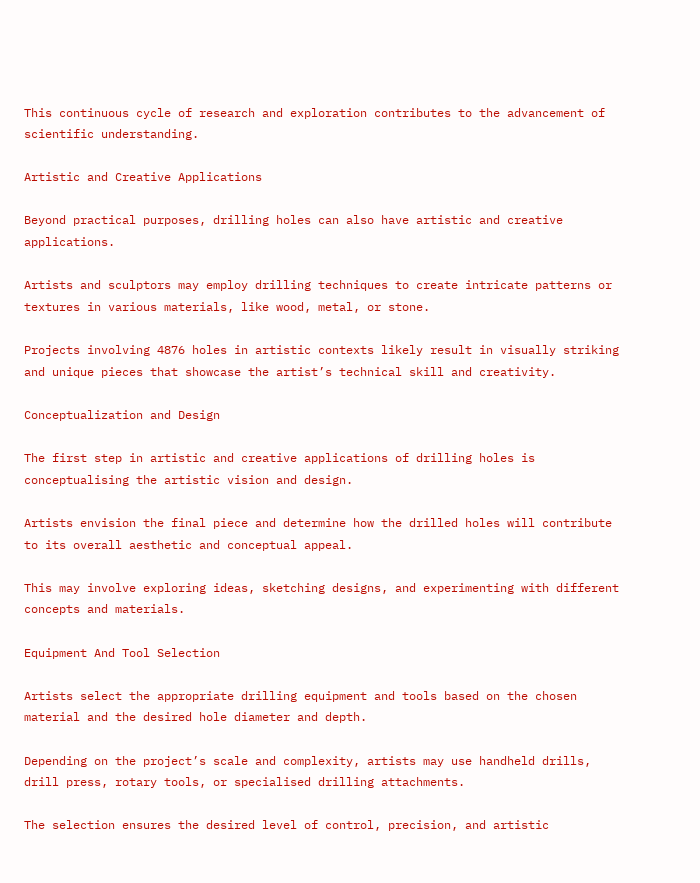This continuous cycle of research and exploration contributes to the advancement of scientific understanding.

Artistic and Creative Applications

Beyond practical purposes, drilling holes can also have artistic and creative applications.

Artists and sculptors may employ drilling techniques to create intricate patterns or textures in various materials, like wood, metal, or stone.

Projects involving 4876 holes in artistic contexts likely result in visually striking and unique pieces that showcase the artist’s technical skill and creativity.

Conceptualization and Design

The first step in artistic and creative applications of drilling holes is conceptualising the artistic vision and design.

Artists envision the final piece and determine how the drilled holes will contribute to its overall aesthetic and conceptual appeal.

This may involve exploring ideas, sketching designs, and experimenting with different concepts and materials.

Equipment And Tool Selection

Artists select the appropriate drilling equipment and tools based on the chosen material and the desired hole diameter and depth.

Depending on the project’s scale and complexity, artists may use handheld drills, drill press, rotary tools, or specialised drilling attachments.

The selection ensures the desired level of control, precision, and artistic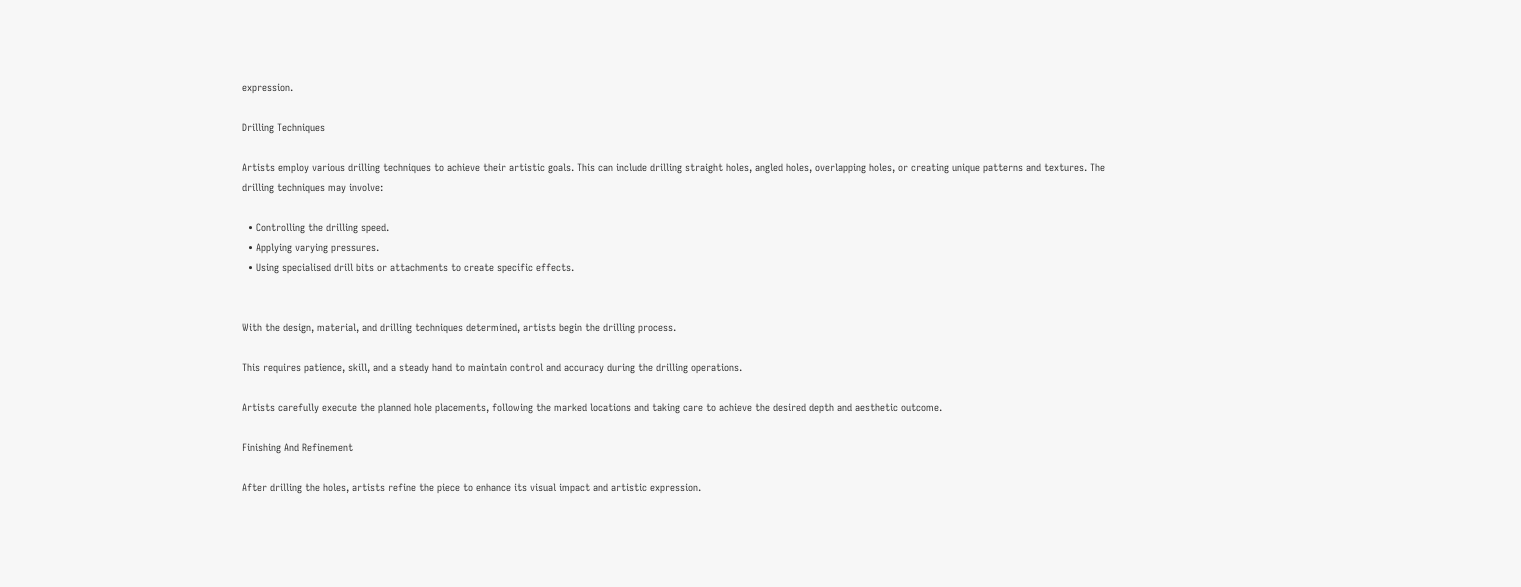expression.

Drilling Techniques

Artists employ various drilling techniques to achieve their artistic goals. This can include drilling straight holes, angled holes, overlapping holes, or creating unique patterns and textures. The drilling techniques may involve:

  • Controlling the drilling speed.
  • Applying varying pressures.
  • Using specialised drill bits or attachments to create specific effects.


With the design, material, and drilling techniques determined, artists begin the drilling process.

This requires patience, skill, and a steady hand to maintain control and accuracy during the drilling operations.

Artists carefully execute the planned hole placements, following the marked locations and taking care to achieve the desired depth and aesthetic outcome.

Finishing And Refinement

After drilling the holes, artists refine the piece to enhance its visual impact and artistic expression.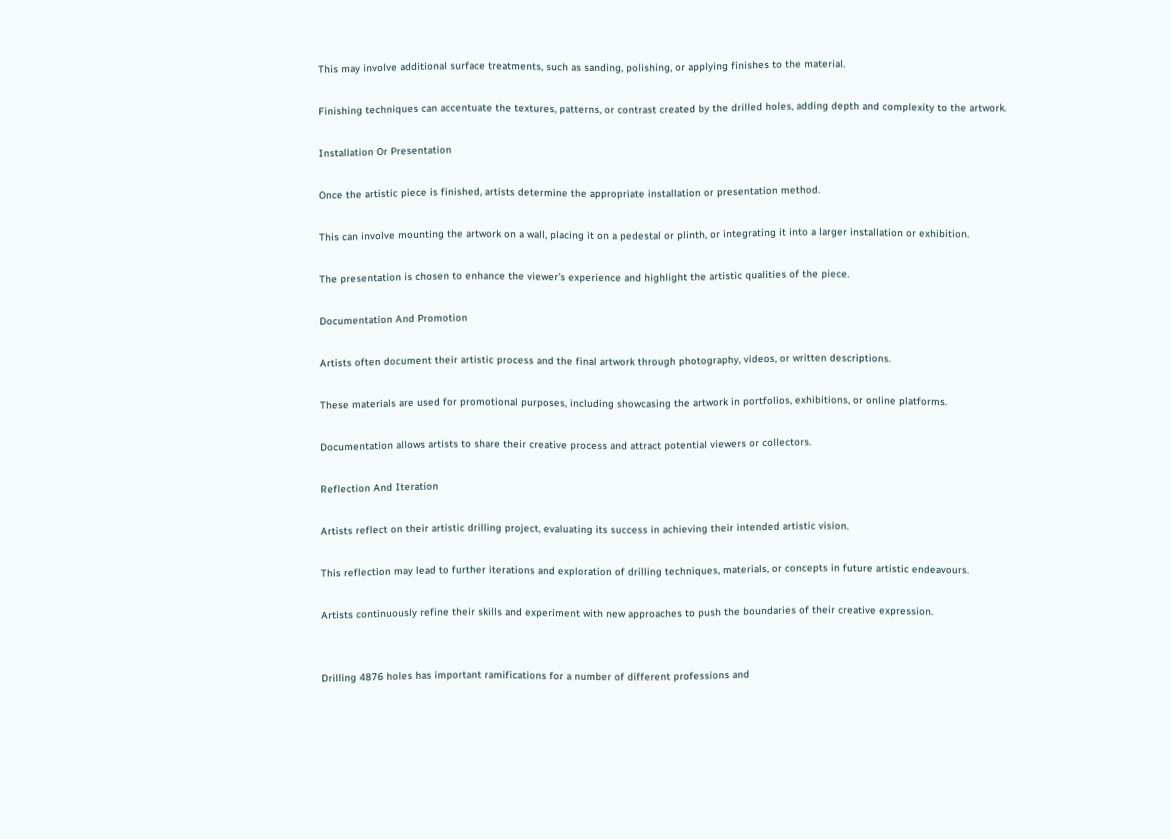This may involve additional surface treatments, such as sanding, polishing, or applying finishes to the material.

Finishing techniques can accentuate the textures, patterns, or contrast created by the drilled holes, adding depth and complexity to the artwork.

Installation Or Presentation

Once the artistic piece is finished, artists determine the appropriate installation or presentation method.

This can involve mounting the artwork on a wall, placing it on a pedestal or plinth, or integrating it into a larger installation or exhibition.

The presentation is chosen to enhance the viewer’s experience and highlight the artistic qualities of the piece.

Documentation And Promotion

Artists often document their artistic process and the final artwork through photography, videos, or written descriptions.

These materials are used for promotional purposes, including showcasing the artwork in portfolios, exhibitions, or online platforms.

Documentation allows artists to share their creative process and attract potential viewers or collectors.

Reflection And Iteration

Artists reflect on their artistic drilling project, evaluating its success in achieving their intended artistic vision.

This reflection may lead to further iterations and exploration of drilling techniques, materials, or concepts in future artistic endeavours.

Artists continuously refine their skills and experiment with new approaches to push the boundaries of their creative expression.


Drilling 4876 holes has important ramifications for a number of different professions and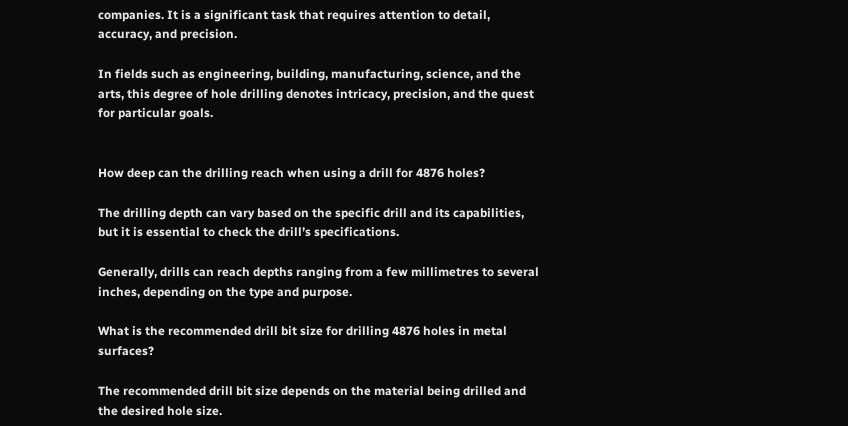companies. It is a significant task that requires attention to detail, accuracy, and precision.

In fields such as engineering, building, manufacturing, science, and the arts, this degree of hole drilling denotes intricacy, precision, and the quest for particular goals.


How deep can the drilling reach when using a drill for 4876 holes?

The drilling depth can vary based on the specific drill and its capabilities, but it is essential to check the drill’s specifications.

Generally, drills can reach depths ranging from a few millimetres to several inches, depending on the type and purpose.

What is the recommended drill bit size for drilling 4876 holes in metal surfaces?

The recommended drill bit size depends on the material being drilled and the desired hole size.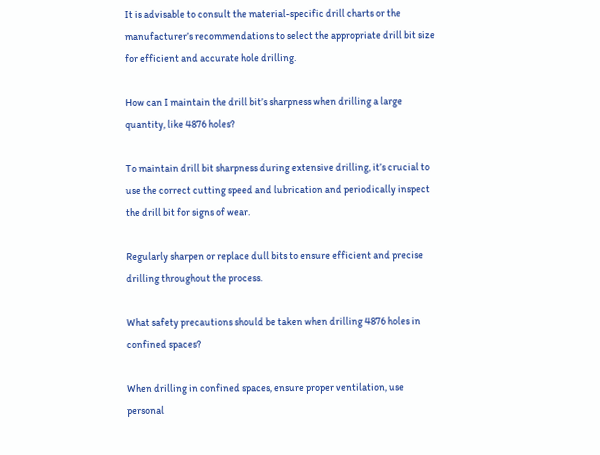It is advisable to consult the material-specific drill charts or the manufacturer’s recommendations to select the appropriate drill bit size for efficient and accurate hole drilling.

How can I maintain the drill bit’s sharpness when drilling a large quantity, like 4876 holes?

To maintain drill bit sharpness during extensive drilling, it’s crucial to use the correct cutting speed and lubrication and periodically inspect the drill bit for signs of wear.

Regularly sharpen or replace dull bits to ensure efficient and precise drilling throughout the process.

What safety precautions should be taken when drilling 4876 holes in confined spaces?

When drilling in confined spaces, ensure proper ventilation, use personal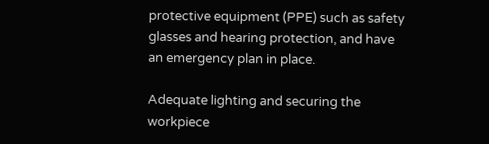protective equipment (PPE) such as safety glasses and hearing protection, and have an emergency plan in place.

Adequate lighting and securing the workpiece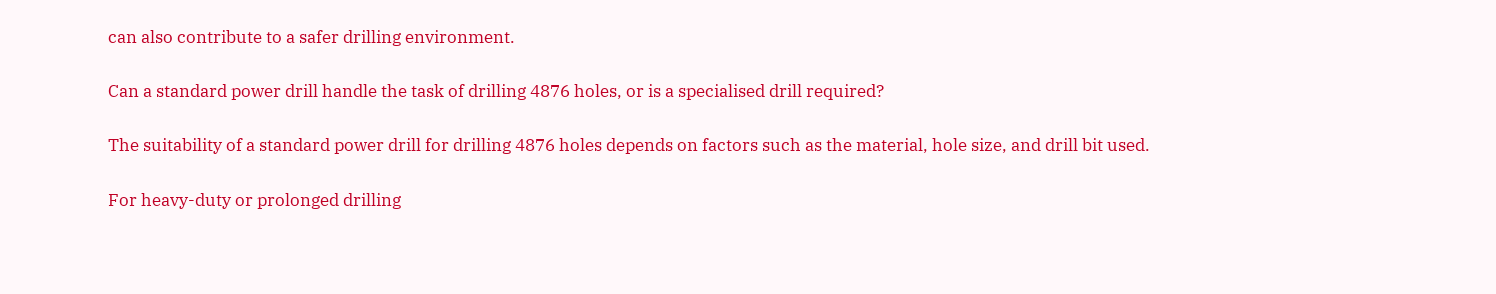can also contribute to a safer drilling environment.

Can a standard power drill handle the task of drilling 4876 holes, or is a specialised drill required?

The suitability of a standard power drill for drilling 4876 holes depends on factors such as the material, hole size, and drill bit used.

For heavy-duty or prolonged drilling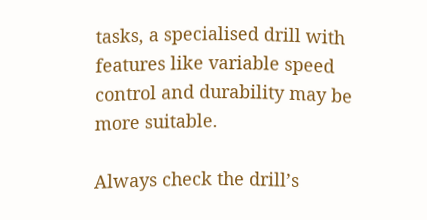tasks, a specialised drill with features like variable speed control and durability may be more suitable.

Always check the drill’s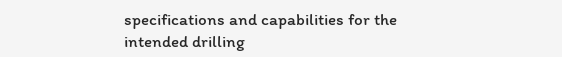specifications and capabilities for the intended drilling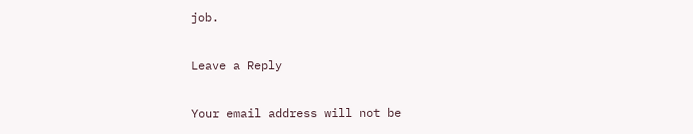job.

Leave a Reply

Your email address will not be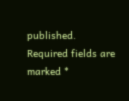published. Required fields are marked *